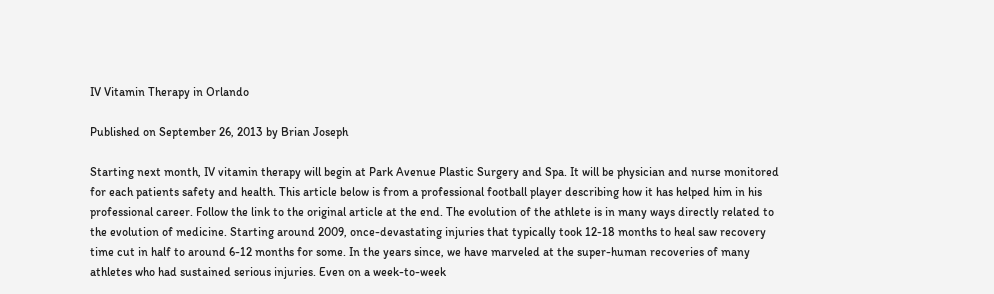IV Vitamin Therapy in Orlando

Published on September 26, 2013 by Brian Joseph

Starting next month, IV vitamin therapy will begin at Park Avenue Plastic Surgery and Spa. It will be physician and nurse monitored for each patients safety and health. This article below is from a professional football player describing how it has helped him in his professional career. Follow the link to the original article at the end. The evolution of the athlete is in many ways directly related to the evolution of medicine. Starting around 2009, once-devastating injuries that typically took 12-18 months to heal saw recovery time cut in half to around 6-12 months for some. In the years since, we have marveled at the super-human recoveries of many athletes who had sustained serious injuries. Even on a week-to-week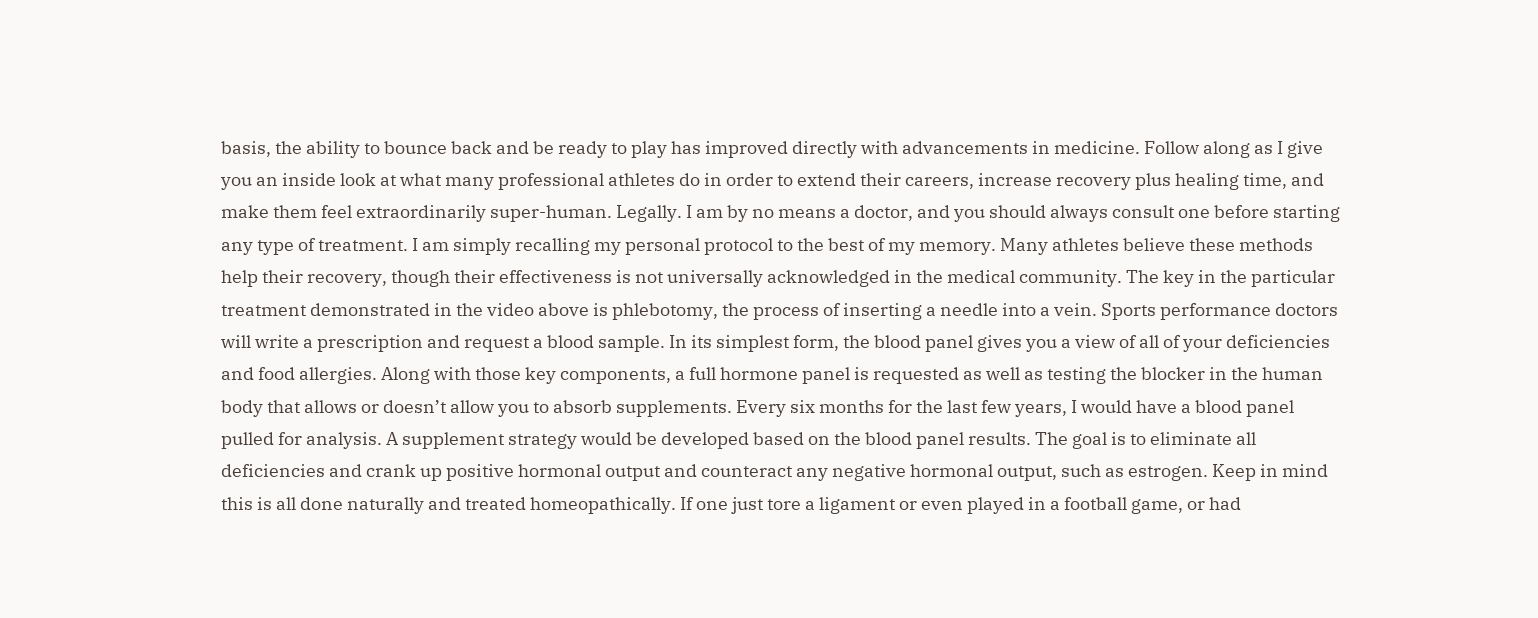basis, the ability to bounce back and be ready to play has improved directly with advancements in medicine. Follow along as I give you an inside look at what many professional athletes do in order to extend their careers, increase recovery plus healing time, and make them feel extraordinarily super-human. Legally. I am by no means a doctor, and you should always consult one before starting any type of treatment. I am simply recalling my personal protocol to the best of my memory. Many athletes believe these methods help their recovery, though their effectiveness is not universally acknowledged in the medical community. The key in the particular treatment demonstrated in the video above is phlebotomy, the process of inserting a needle into a vein. Sports performance doctors will write a prescription and request a blood sample. In its simplest form, the blood panel gives you a view of all of your deficiencies and food allergies. Along with those key components, a full hormone panel is requested as well as testing the blocker in the human body that allows or doesn’t allow you to absorb supplements. Every six months for the last few years, I would have a blood panel pulled for analysis. A supplement strategy would be developed based on the blood panel results. The goal is to eliminate all deficiencies and crank up positive hormonal output and counteract any negative hormonal output, such as estrogen. Keep in mind this is all done naturally and treated homeopathically. If one just tore a ligament or even played in a football game, or had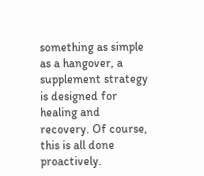something as simple as a hangover, a supplement strategy is designed for healing and recovery. Of course, this is all done proactively.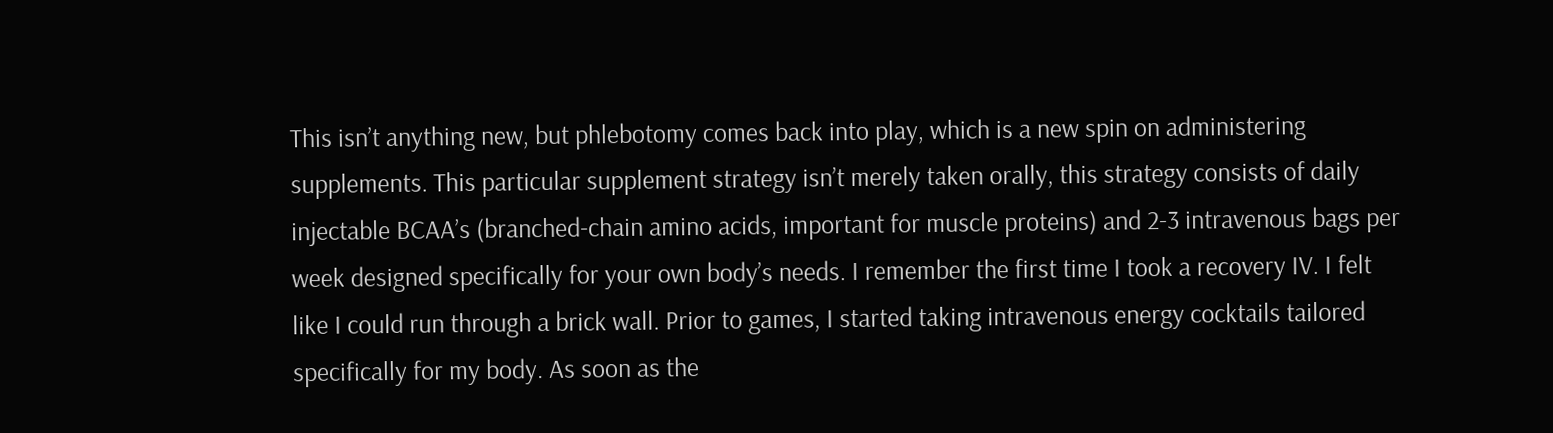This isn’t anything new, but phlebotomy comes back into play, which is a new spin on administering supplements. This particular supplement strategy isn’t merely taken orally, this strategy consists of daily injectable BCAA’s (branched-chain amino acids, important for muscle proteins) and 2-3 intravenous bags per week designed specifically for your own body’s needs. I remember the first time I took a recovery IV. I felt like I could run through a brick wall. Prior to games, I started taking intravenous energy cocktails tailored specifically for my body. As soon as the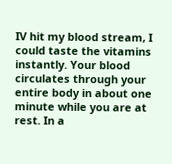IV hit my blood stream, I could taste the vitamins instantly. Your blood circulates through your entire body in about one minute while you are at rest. In a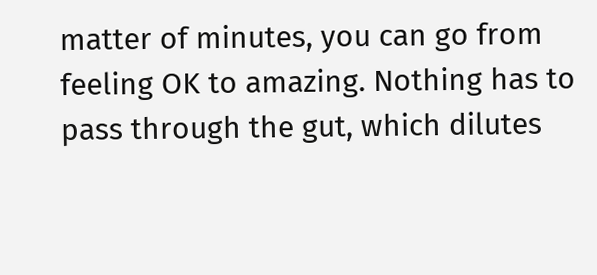matter of minutes, you can go from feeling OK to amazing. Nothing has to pass through the gut, which dilutes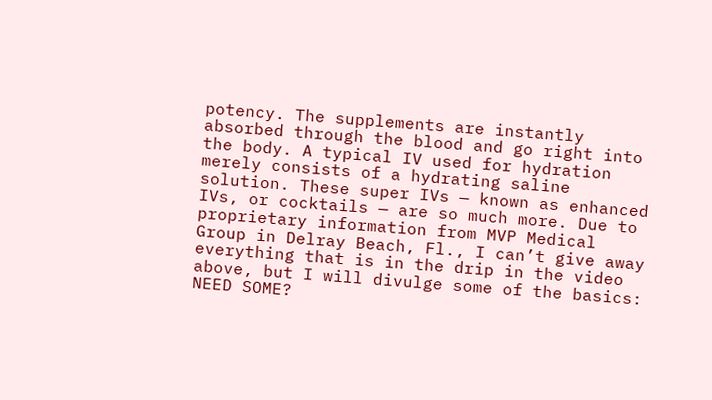potency. The supplements are instantly absorbed through the blood and go right into the body. A typical IV used for hydration merely consists of a hydrating saline solution. These super IVs — known as enhanced IVs, or cocktails — are so much more. Due to proprietary information from MVP Medical Group in Delray Beach, Fl., I can’t give away everything that is in the drip in the video above, but I will divulge some of the basics: NEED SOME?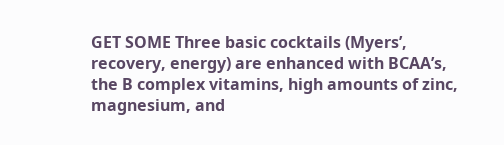GET SOME Three basic cocktails (Myers’, recovery, energy) are enhanced with BCAA’s, the B complex vitamins, high amounts of zinc, magnesium, and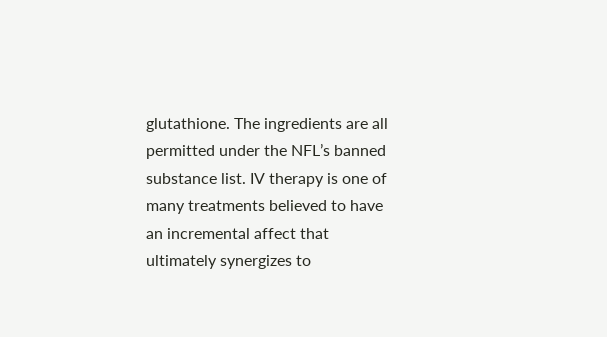glutathione. The ingredients are all permitted under the NFL’s banned substance list. IV therapy is one of many treatments believed to have an incremental affect that ultimately synergizes to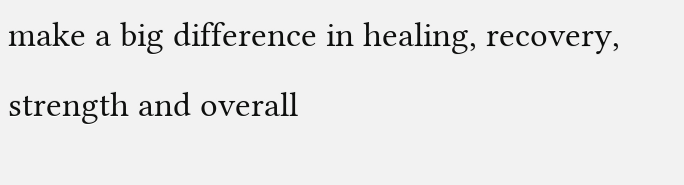make a big difference in healing, recovery, strength and overall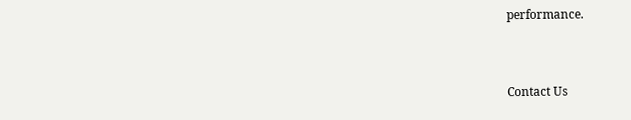performance.


Contact Us